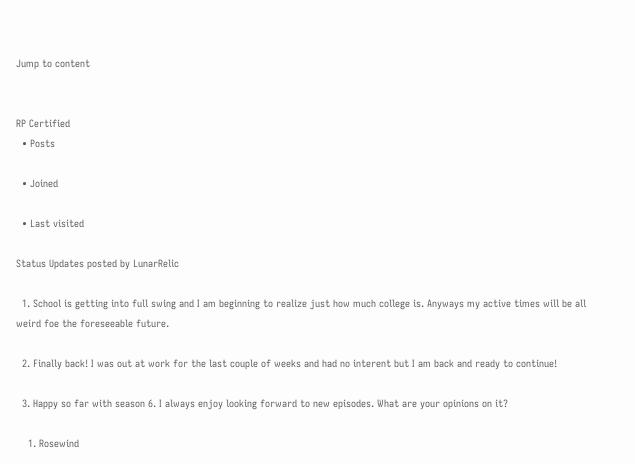Jump to content


RP Certified
  • Posts

  • Joined

  • Last visited

Status Updates posted by LunarRelic

  1. School is getting into full swing and I am beginning to realize just how much college is. Anyways my active times will be all weird foe the foreseeable future.

  2. Finally back! I was out at work for the last couple of weeks and had no interent but I am back and ready to continue!

  3. Happy so far with season 6. I always enjoy looking forward to new episodes. What are your opinions on it?

    1. Rosewind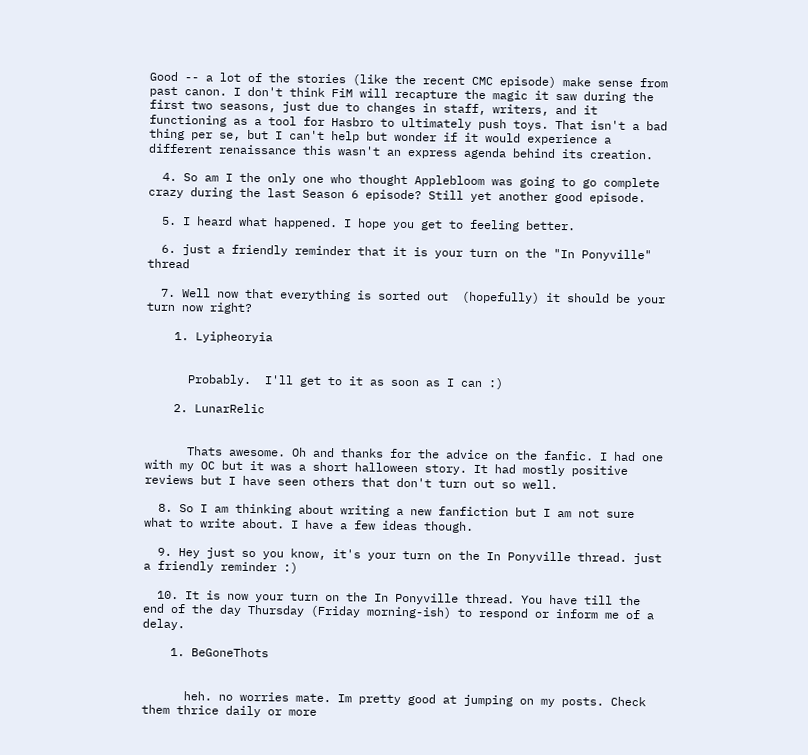Good -- a lot of the stories (like the recent CMC episode) make sense from past canon. I don't think FiM will recapture the magic it saw during the first two seasons, just due to changes in staff, writers, and it functioning as a tool for Hasbro to ultimately push toys. That isn't a bad thing per se, but I can't help but wonder if it would experience a different renaissance this wasn't an express agenda behind its creation.

  4. So am I the only one who thought Applebloom was going to go complete crazy during the last Season 6 episode? Still yet another good episode.

  5. I heard what happened. I hope you get to feeling better.

  6. just a friendly reminder that it is your turn on the "In Ponyville" thread

  7. Well now that everything is sorted out  (hopefully) it should be your turn now right?

    1. Lyipheoryia


      Probably.  I'll get to it as soon as I can :)

    2. LunarRelic


      Thats awesome. Oh and thanks for the advice on the fanfic. I had one with my OC but it was a short halloween story. It had mostly positive reviews but I have seen others that don't turn out so well.

  8. So I am thinking about writing a new fanfiction but I am not sure what to write about. I have a few ideas though.

  9. Hey just so you know, it's your turn on the In Ponyville thread. just a friendly reminder :)

  10. It is now your turn on the In Ponyville thread. You have till the end of the day Thursday (Friday morning-ish) to respond or inform me of a delay.

    1. BeGoneThots


      heh. no worries mate. Im pretty good at jumping on my posts. Check them thrice daily or more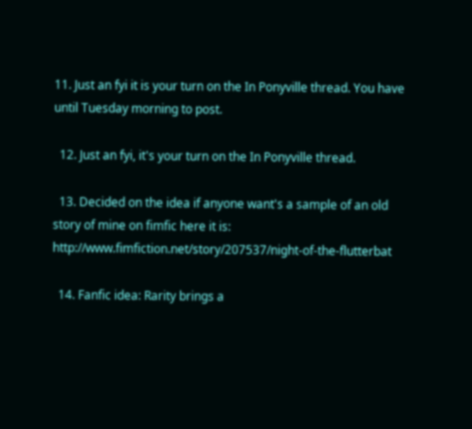11. Just an fyi it is your turn on the In Ponyville thread. You have until Tuesday morning to post.

  12. Just an fyi, it's your turn on the In Ponyville thread.

  13. Decided on the idea if anyone want's a sample of an old story of mine on fimfic here it is: http://www.fimfiction.net/story/207537/night-of-the-flutterbat

  14. Fanfic idea: Rarity brings a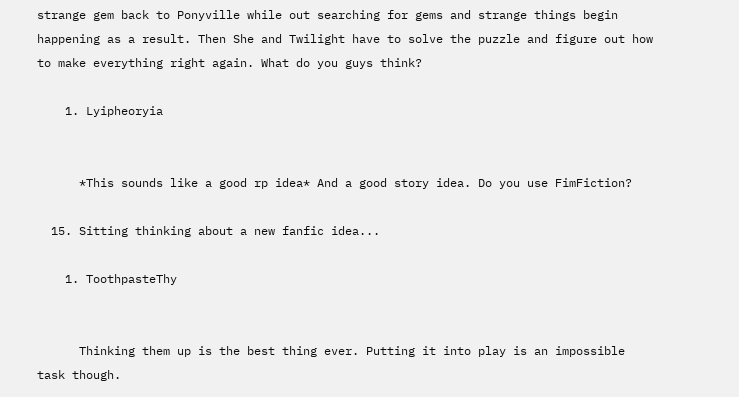strange gem back to Ponyville while out searching for gems and strange things begin happening as a result. Then She and Twilight have to solve the puzzle and figure out how to make everything right again. What do you guys think?

    1. Lyipheoryia


      *This sounds like a good rp idea* And a good story idea. Do you use FimFiction?

  15. Sitting thinking about a new fanfic idea...

    1. ToothpasteThy


      Thinking them up is the best thing ever. Putting it into play is an impossible task though.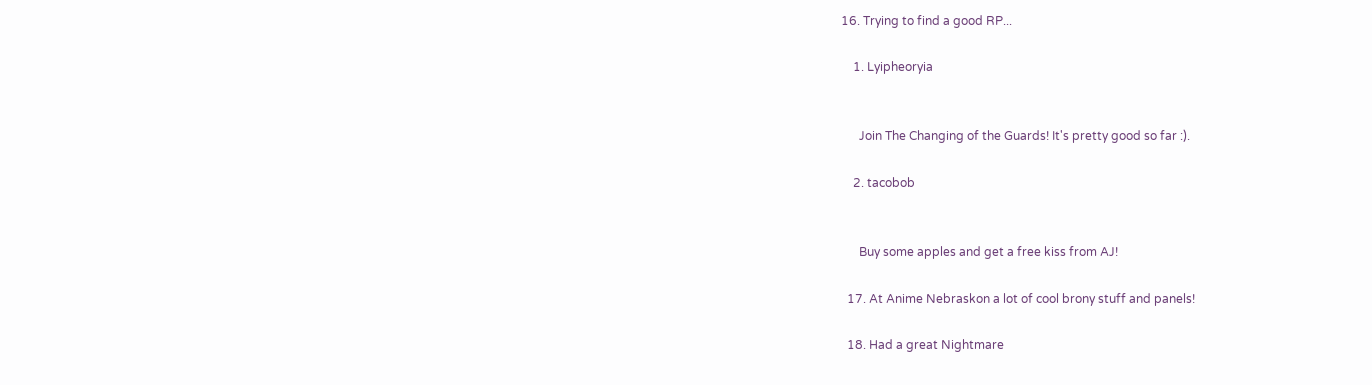16. Trying to find a good RP...

    1. Lyipheoryia


      Join The Changing of the Guards! It's pretty good so far :).

    2. tacobob


      Buy some apples and get a free kiss from AJ!

  17. At Anime Nebraskon a lot of cool brony stuff and panels!

  18. Had a great Nightmare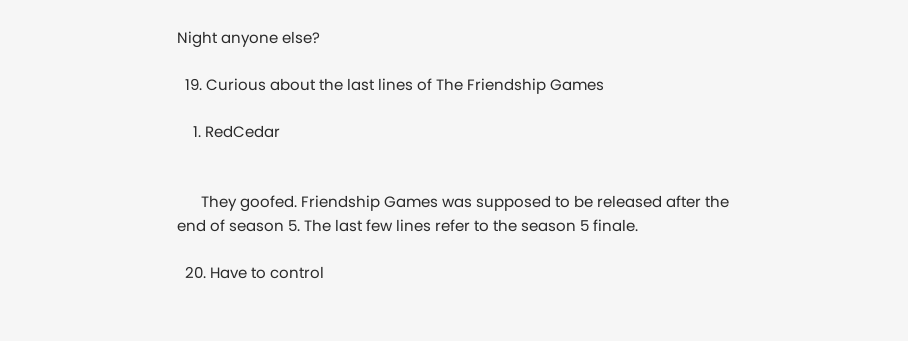Night anyone else?

  19. Curious about the last lines of The Friendship Games

    1. RedCedar


      They goofed. Friendship Games was supposed to be released after the end of season 5. The last few lines refer to the season 5 finale.

  20. Have to control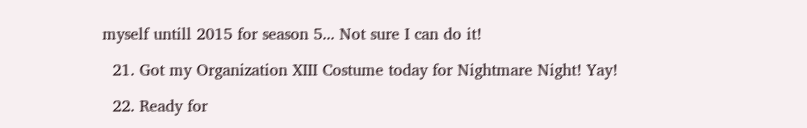myself untill 2015 for season 5... Not sure I can do it!

  21. Got my Organization XIII Costume today for Nightmare Night! Yay!

  22. Ready for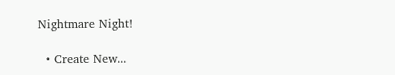Nightmare Night!

  • Create New...